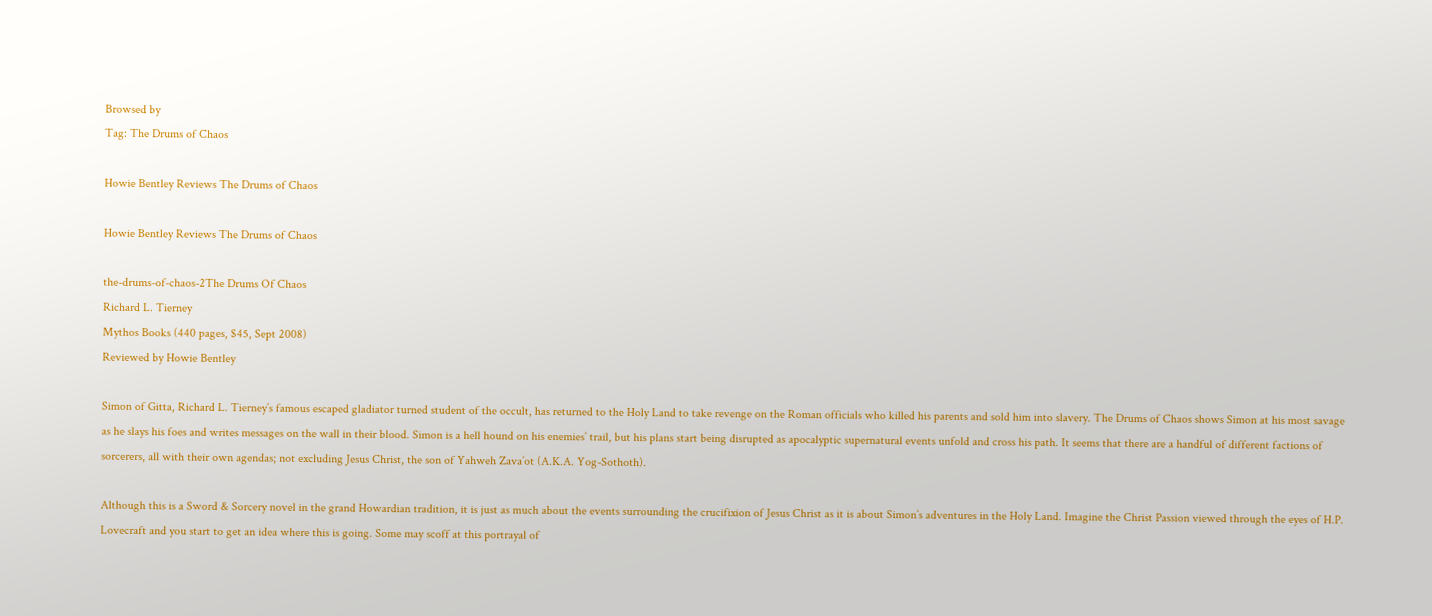Browsed by
Tag: The Drums of Chaos

Howie Bentley Reviews The Drums of Chaos

Howie Bentley Reviews The Drums of Chaos

the-drums-of-chaos-2The Drums Of Chaos
Richard L. Tierney
Mythos Books (440 pages, $45, Sept 2008)
Reviewed by Howie Bentley

Simon of Gitta, Richard L. Tierney’s famous escaped gladiator turned student of the occult, has returned to the Holy Land to take revenge on the Roman officials who killed his parents and sold him into slavery. The Drums of Chaos shows Simon at his most savage as he slays his foes and writes messages on the wall in their blood. Simon is a hell hound on his enemies’ trail, but his plans start being disrupted as apocalyptic supernatural events unfold and cross his path. It seems that there are a handful of different factions of sorcerers, all with their own agendas; not excluding Jesus Christ, the son of Yahweh Zava’ot (A.K.A. Yog-Sothoth).

Although this is a Sword & Sorcery novel in the grand Howardian tradition, it is just as much about the events surrounding the crucifixion of Jesus Christ as it is about Simon’s adventures in the Holy Land. Imagine the Christ Passion viewed through the eyes of H.P. Lovecraft and you start to get an idea where this is going. Some may scoff at this portrayal of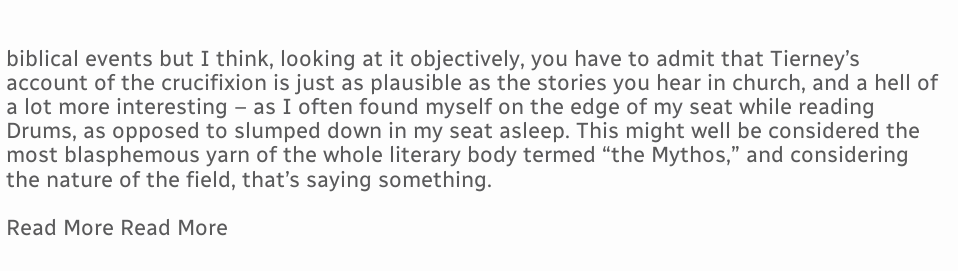biblical events but I think, looking at it objectively, you have to admit that Tierney’s account of the crucifixion is just as plausible as the stories you hear in church, and a hell of a lot more interesting – as I often found myself on the edge of my seat while reading Drums, as opposed to slumped down in my seat asleep. This might well be considered the most blasphemous yarn of the whole literary body termed “the Mythos,” and considering the nature of the field, that’s saying something.

Read More Read More